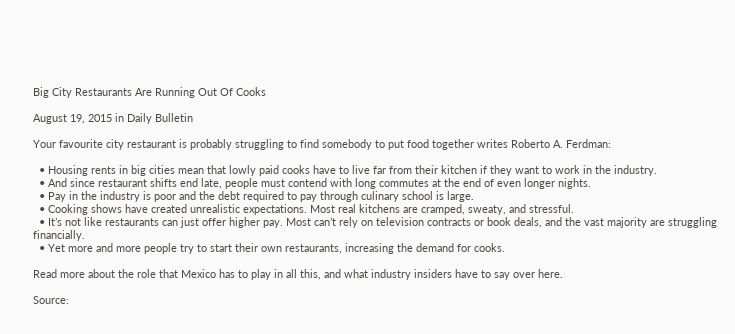Big City Restaurants Are Running Out Of Cooks

August 19, 2015 in Daily Bulletin

Your favourite city restaurant is probably struggling to find somebody to put food together writes Roberto A. Ferdman:

  • Housing rents in big cities mean that lowly paid cooks have to live far from their kitchen if they want to work in the industry.
  • And since restaurant shifts end late, people must contend with long commutes at the end of even longer nights.
  • Pay in the industry is poor and the debt required to pay through culinary school is large.
  • Cooking shows have created unrealistic expectations. Most real kitchens are cramped, sweaty, and stressful.
  • It’s not like restaurants can just offer higher pay. Most can’t rely on television contracts or book deals, and the vast majority are struggling financially.
  • Yet more and more people try to start their own restaurants, increasing the demand for cooks.

Read more about the role that Mexico has to play in all this, and what industry insiders have to say over here.

Source: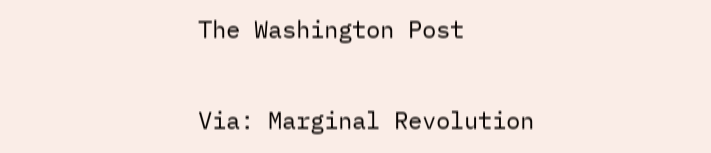The Washington Post

Via: Marginal Revolution